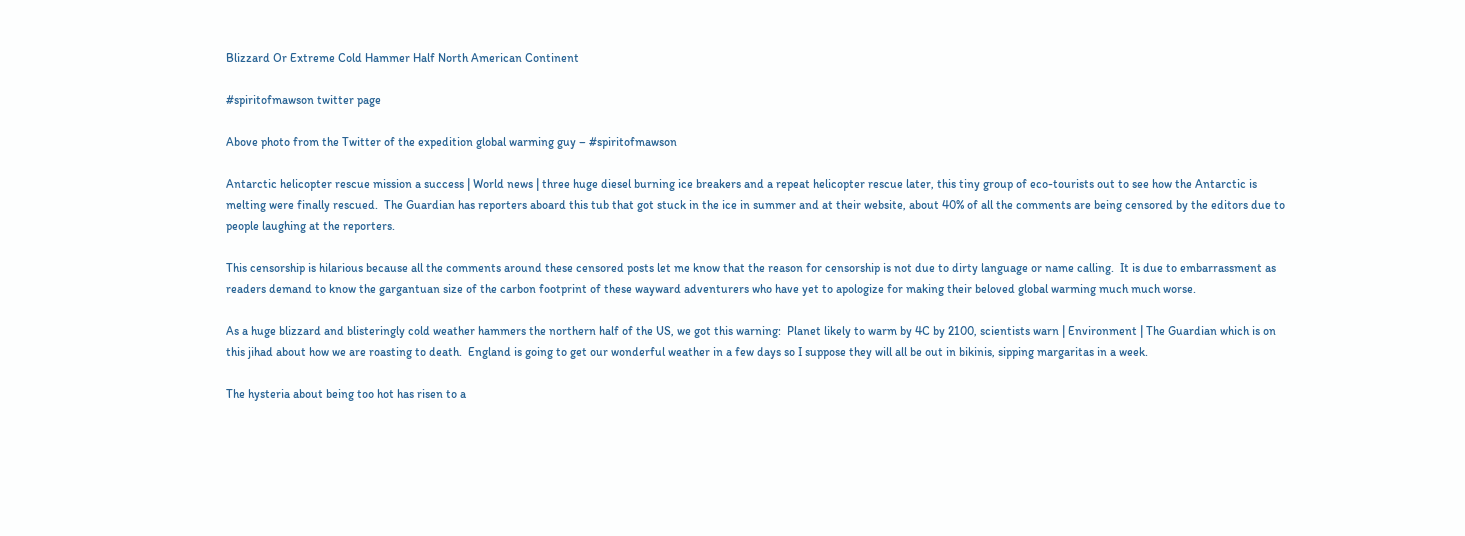Blizzard Or Extreme Cold Hammer Half North American Continent

#spiritofmawson twitter page

Above photo from the Twitter of the expedition global warming guy – #spiritofmawson

Antarctic helicopter rescue mission a success | World news | three huge diesel burning ice breakers and a repeat helicopter rescue later, this tiny group of eco-tourists out to see how the Antarctic is melting were finally rescued.  The Guardian has reporters aboard this tub that got stuck in the ice in summer and at their website, about 40% of all the comments are being censored by the editors due to people laughing at the reporters.

This censorship is hilarious because all the comments around these censored posts let me know that the reason for censorship is not due to dirty language or name calling.  It is due to embarrassment as readers demand to know the gargantuan size of the carbon footprint of these wayward adventurers who have yet to apologize for making their beloved global warming much much worse.

As a huge blizzard and blisteringly cold weather hammers the northern half of the US, we got this warning:  Planet likely to warm by 4C by 2100, scientists warn | Environment | The Guardian which is on this jihad about how we are roasting to death.  England is going to get our wonderful weather in a few days so I suppose they will all be out in bikinis, sipping margaritas in a week.

The hysteria about being too hot has risen to a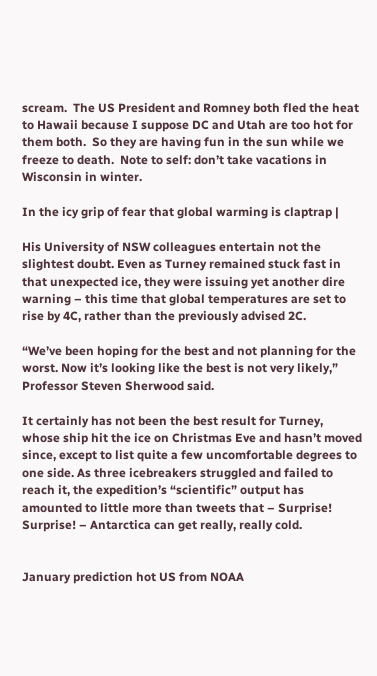scream.  The US President and Romney both fled the heat to Hawaii because I suppose DC and Utah are too hot for them both.  So they are having fun in the sun while we freeze to death.  Note to self: don’t take vacations in Wisconsin in winter.

In the icy grip of fear that global warming is claptrap |

His University of NSW colleagues entertain not the slightest doubt. Even as Turney remained stuck fast in that unexpected ice, they were issuing yet another dire warning – this time that global temperatures are set to rise by 4C, rather than the previously advised 2C.

“We’ve been hoping for the best and not planning for the worst. Now it’s looking like the best is not very likely,” Professor Steven Sherwood said.

It certainly has not been the best result for Turney, whose ship hit the ice on Christmas Eve and hasn’t moved since, except to list quite a few uncomfortable degrees to one side. As three icebreakers struggled and failed to reach it, the expedition’s “scientific” output has amounted to little more than tweets that – Surprise! Surprise! – Antarctica can get really, really cold.


January prediction hot US from NOAA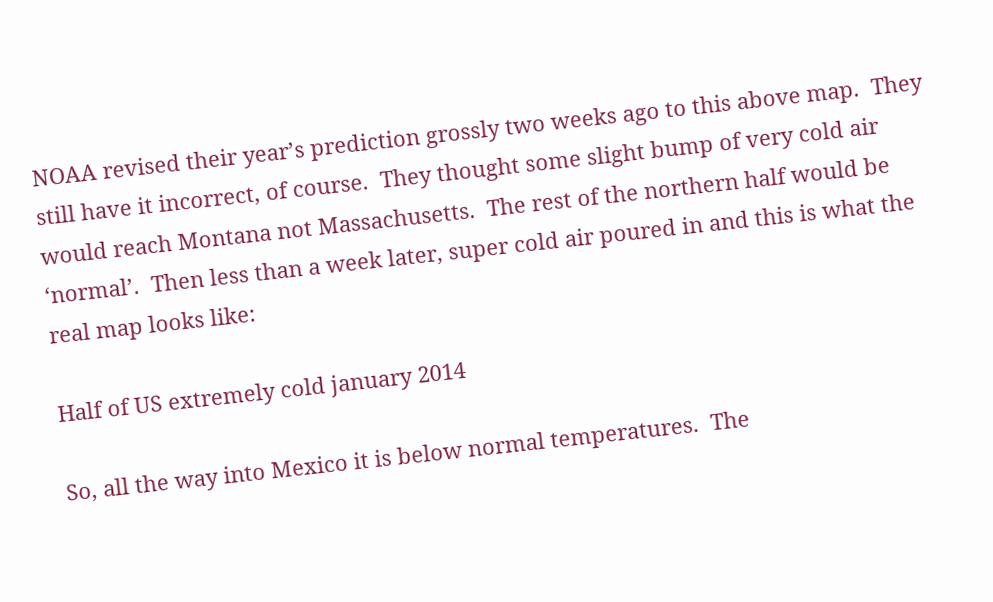NOAA revised their year’s prediction grossly two weeks ago to this above map.  They still have it incorrect, of course.  They thought some slight bump of very cold air would reach Montana not Massachusetts.  The rest of the northern half would be ‘normal’.  Then less than a week later, super cold air poured in and this is what the real map looks like:

Half of US extremely cold january 2014

So, all the way into Mexico it is below normal temperatures.  The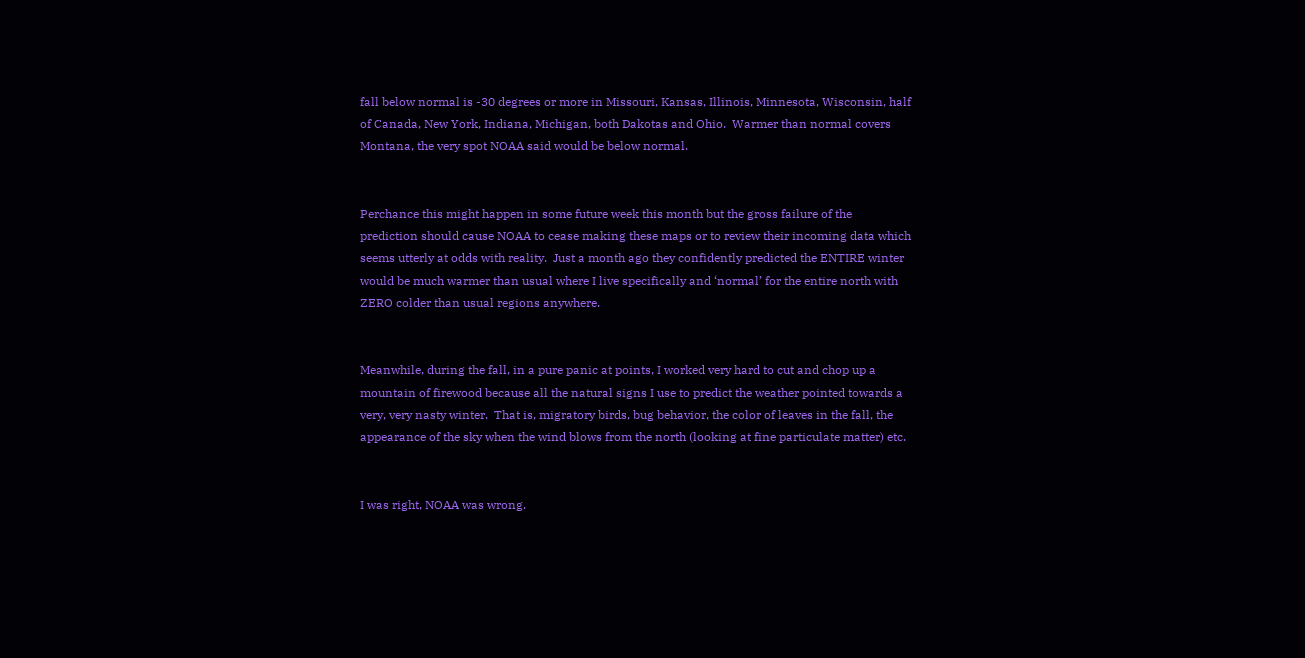fall below normal is -30 degrees or more in Missouri, Kansas, Illinois, Minnesota, Wisconsin, half of Canada, New York, Indiana, Michigan, both Dakotas and Ohio.  Warmer than normal covers Montana, the very spot NOAA said would be below normal.


Perchance this might happen in some future week this month but the gross failure of the prediction should cause NOAA to cease making these maps or to review their incoming data which seems utterly at odds with reality.  Just a month ago they confidently predicted the ENTIRE winter would be much warmer than usual where I live specifically and ‘normal’ for the entire north with ZERO colder than usual regions anywhere.


Meanwhile, during the fall, in a pure panic at points, I worked very hard to cut and chop up a mountain of firewood because all the natural signs I use to predict the weather pointed towards a very, very nasty winter.  That is, migratory birds, bug behavior, the color of leaves in the fall, the appearance of the sky when the wind blows from the north (looking at fine particulate matter) etc.


I was right, NOAA was wrong.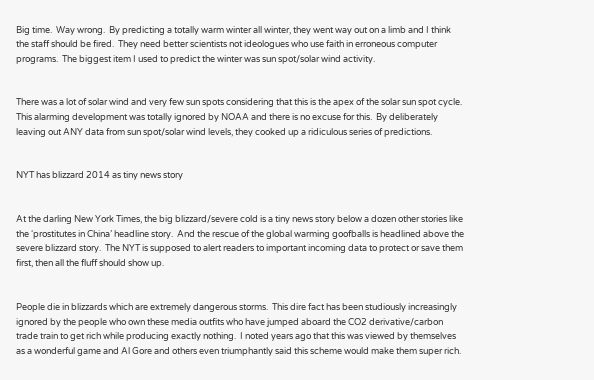Big time.  Way wrong.  By predicting a totally warm winter all winter, they went way out on a limb and I think the staff should be fired.  They need better scientists not ideologues who use faith in erroneous computer programs.  The biggest item I used to predict the winter was sun spot/solar wind activity.


There was a lot of solar wind and very few sun spots considering that this is the apex of the solar sun spot cycle.  This alarming development was totally ignored by NOAA and there is no excuse for this.  By deliberately leaving out ANY data from sun spot/solar wind levels, they cooked up a ridiculous series of predictions.


NYT has blizzard 2014 as tiny news story


At the darling New York Times, the big blizzard/severe cold is a tiny news story below a dozen other stories like the ‘prostitutes in China’ headline story.  And the rescue of the global warming goofballs is headlined above the severe blizzard story.  The NYT is supposed to alert readers to important incoming data to protect or save them first, then all the fluff should show up.


People die in blizzards which are extremely dangerous storms.  This dire fact has been studiously increasingly ignored by the people who own these media outfits who have jumped aboard the CO2 derivative/carbon trade train to get rich while producing exactly nothing.  I noted years ago that this was viewed by themselves as a wonderful game and Al Gore and others even triumphantly said this scheme would make them super rich.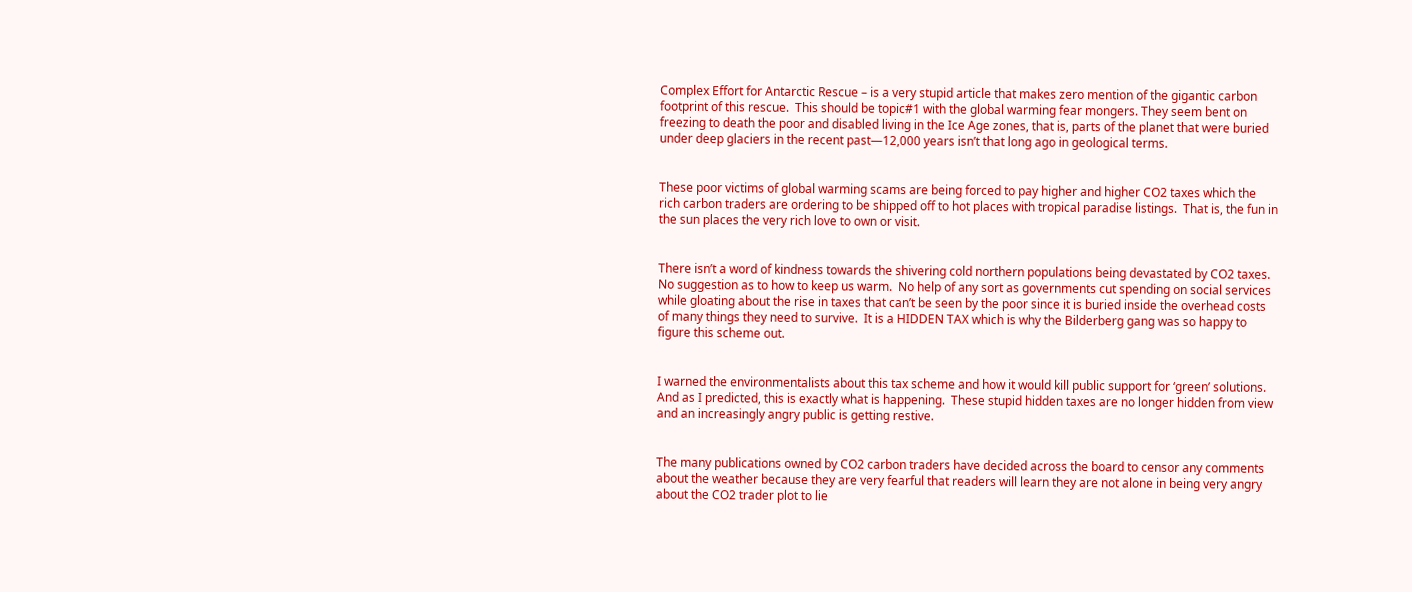Complex Effort for Antarctic Rescue – is a very stupid article that makes zero mention of the gigantic carbon footprint of this rescue.  This should be topic#1 with the global warming fear mongers. They seem bent on freezing to death the poor and disabled living in the Ice Age zones, that is, parts of the planet that were buried under deep glaciers in the recent past—12,000 years isn’t that long ago in geological terms.


These poor victims of global warming scams are being forced to pay higher and higher CO2 taxes which the rich carbon traders are ordering to be shipped off to hot places with tropical paradise listings.  That is, the fun in the sun places the very rich love to own or visit.


There isn’t a word of kindness towards the shivering cold northern populations being devastated by CO2 taxes.  No suggestion as to how to keep us warm.  No help of any sort as governments cut spending on social services while gloating about the rise in taxes that can’t be seen by the poor since it is buried inside the overhead costs of many things they need to survive.  It is a HIDDEN TAX which is why the Bilderberg gang was so happy to figure this scheme out.


I warned the environmentalists about this tax scheme and how it would kill public support for ‘green’ solutions.  And as I predicted, this is exactly what is happening.  These stupid hidden taxes are no longer hidden from view and an increasingly angry public is getting restive.


The many publications owned by CO2 carbon traders have decided across the board to censor any comments about the weather because they are very fearful that readers will learn they are not alone in being very angry about the CO2 trader plot to lie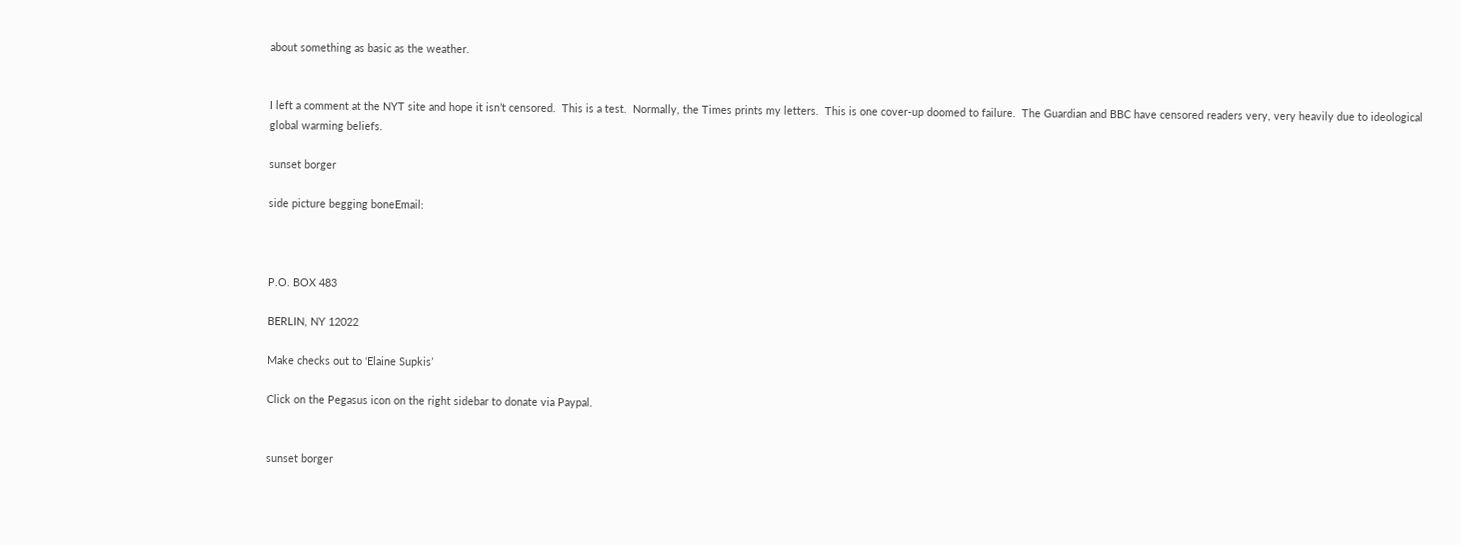about something as basic as the weather.


I left a comment at the NYT site and hope it isn’t censored.  This is a test.  Normally, the Times prints my letters.  This is one cover-up doomed to failure.  The Guardian and BBC have censored readers very, very heavily due to ideological global warming beliefs.

sunset borger

side picture begging boneEmail:



P.O. BOX 483

BERLIN, NY 12022

Make checks out to ‘Elaine Supkis’

Click on the Pegasus icon on the right sidebar to donate via Paypal.


sunset borger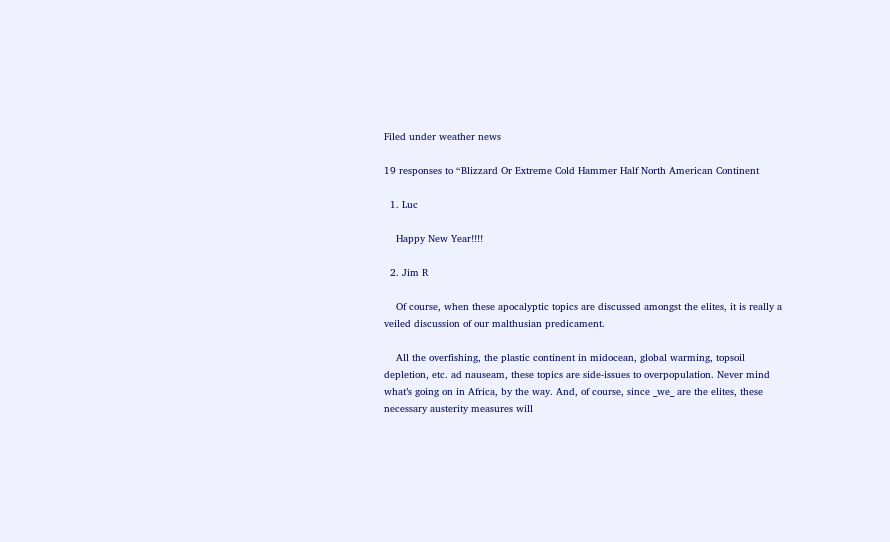Filed under weather news

19 responses to “Blizzard Or Extreme Cold Hammer Half North American Continent

  1. Luc

    Happy New Year!!!!

  2. Jim R

    Of course, when these apocalyptic topics are discussed amongst the elites, it is really a veiled discussion of our malthusian predicament.

    All the overfishing, the plastic continent in midocean, global warming, topsoil depletion, etc. ad nauseam, these topics are side-issues to overpopulation. Never mind what’s going on in Africa, by the way. And, of course, since _we_ are the elites, these necessary austerity measures will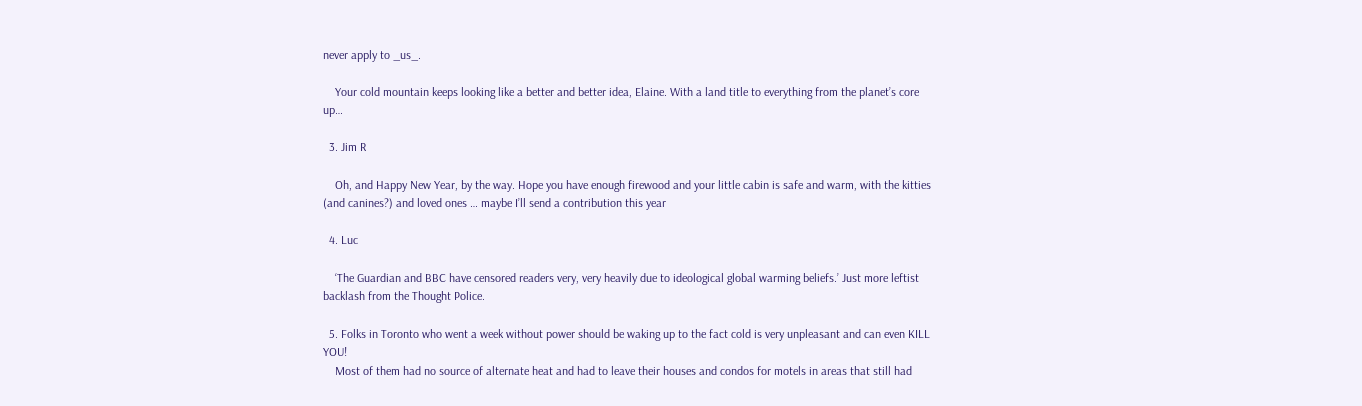never apply to _us_.

    Your cold mountain keeps looking like a better and better idea, Elaine. With a land title to everything from the planet’s core up…

  3. Jim R

    Oh, and Happy New Year, by the way. Hope you have enough firewood and your little cabin is safe and warm, with the kitties (and canines?) and loved ones … maybe I’ll send a contribution this year

  4. Luc

    ‘The Guardian and BBC have censored readers very, very heavily due to ideological global warming beliefs.’ Just more leftist backlash from the Thought Police.

  5. Folks in Toronto who went a week without power should be waking up to the fact cold is very unpleasant and can even KILL YOU!
    Most of them had no source of alternate heat and had to leave their houses and condos for motels in areas that still had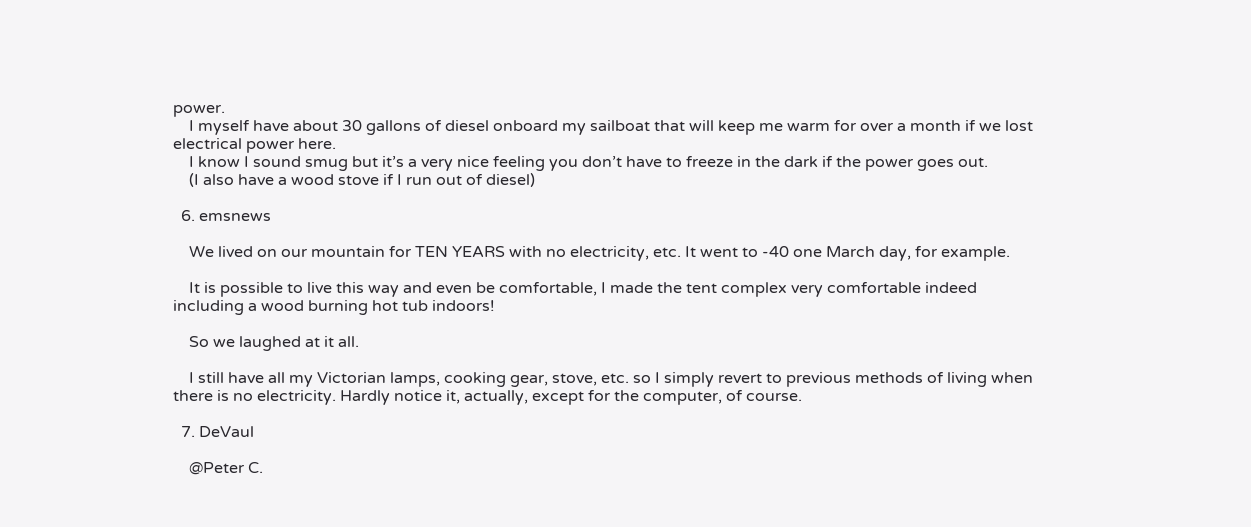power.
    I myself have about 30 gallons of diesel onboard my sailboat that will keep me warm for over a month if we lost electrical power here.
    I know I sound smug but it’s a very nice feeling you don’t have to freeze in the dark if the power goes out.
    (I also have a wood stove if I run out of diesel)

  6. emsnews

    We lived on our mountain for TEN YEARS with no electricity, etc. It went to -40 one March day, for example.

    It is possible to live this way and even be comfortable, I made the tent complex very comfortable indeed including a wood burning hot tub indoors!

    So we laughed at it all.

    I still have all my Victorian lamps, cooking gear, stove, etc. so I simply revert to previous methods of living when there is no electricity. Hardly notice it, actually, except for the computer, of course.

  7. DeVaul

    @Peter C.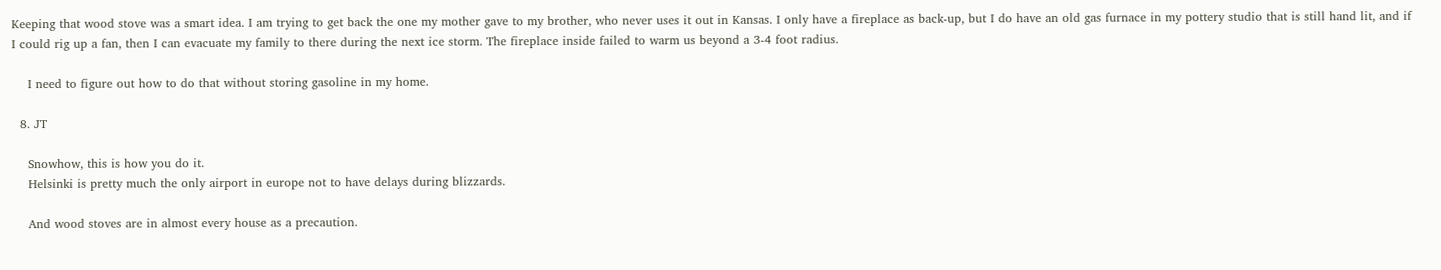Keeping that wood stove was a smart idea. I am trying to get back the one my mother gave to my brother, who never uses it out in Kansas. I only have a fireplace as back-up, but I do have an old gas furnace in my pottery studio that is still hand lit, and if I could rig up a fan, then I can evacuate my family to there during the next ice storm. The fireplace inside failed to warm us beyond a 3-4 foot radius.

    I need to figure out how to do that without storing gasoline in my home.

  8. JT

    Snowhow, this is how you do it.
    Helsinki is pretty much the only airport in europe not to have delays during blizzards.

    And wood stoves are in almost every house as a precaution.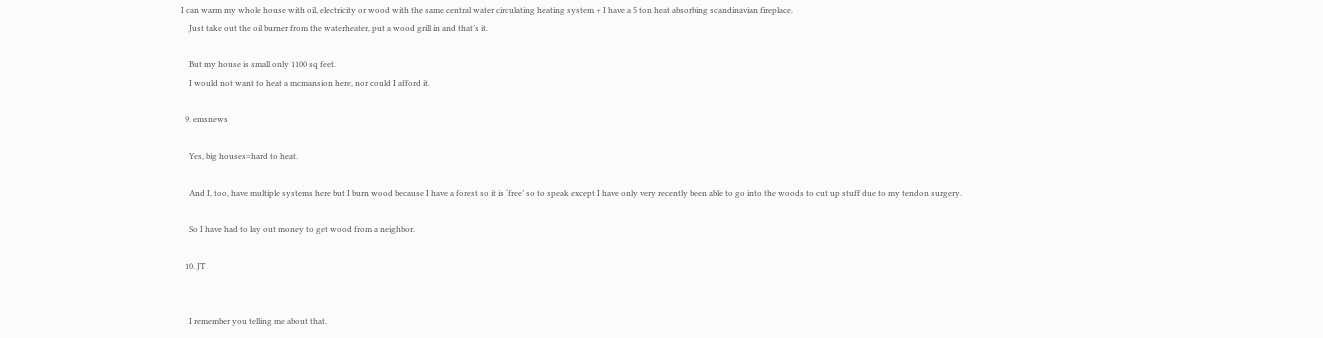I can warm my whole house with oil, electricity or wood with the same central water circulating heating system + I have a 5 ton heat absorbing scandinavian fireplace.
    Just take out the oil burner from the waterheater, put a wood grill in and that’s it.

    But my house is small only 1100 sq feet.
    I would not want to heat a mcmansion here, nor could I afford it.

  9. emsnews

    Yes, big houses=hard to heat.

    And I, too, have multiple systems here but I burn wood because I have a forest so it is ‘free’ so to speak except I have only very recently been able to go into the woods to cut up stuff due to my tendon surgery.

    So I have had to lay out money to get wood from a neighbor.

  10. JT


    I remember you telling me about that.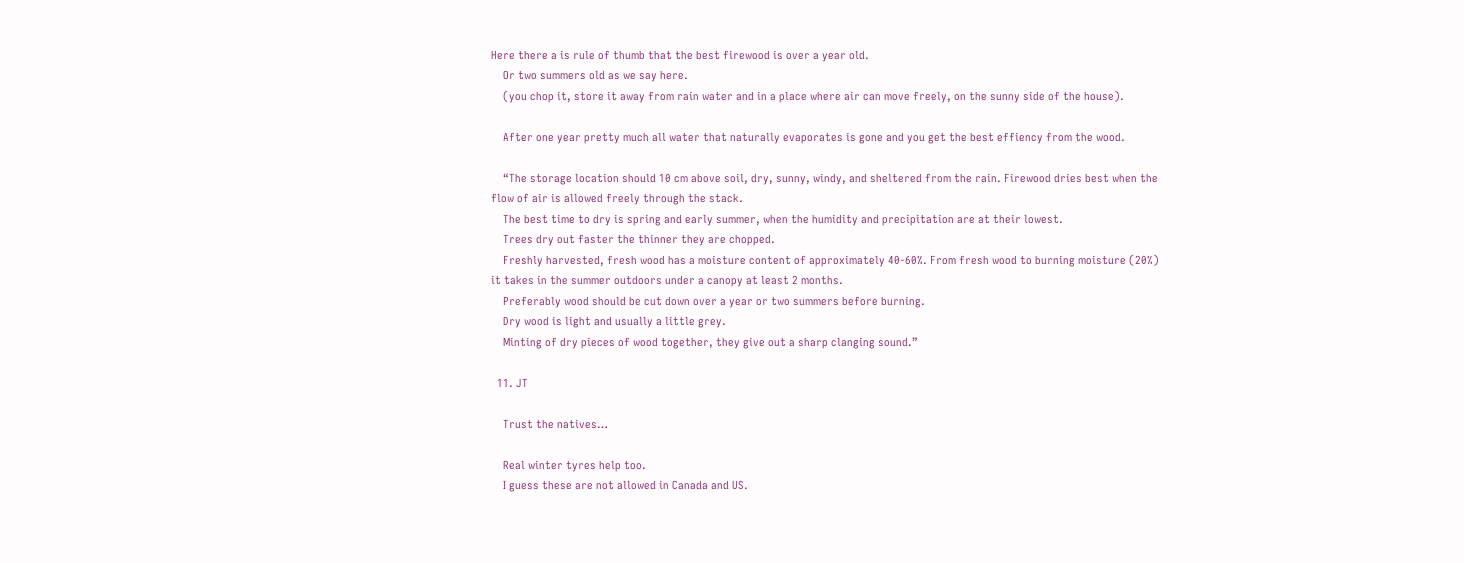Here there a is rule of thumb that the best firewood is over a year old.
    Or two summers old as we say here.
    (you chop it, store it away from rain water and in a place where air can move freely, on the sunny side of the house).

    After one year pretty much all water that naturally evaporates is gone and you get the best effiency from the wood.

    “The storage location should 10 cm above soil, dry, sunny, windy, and sheltered from the rain. Firewood dries best when the flow of air is allowed freely through the stack.
    The best time to dry is spring and early summer, when the humidity and precipitation are at their lowest.
    Trees dry out faster the thinner they are chopped.
    Freshly harvested, fresh wood has a moisture content of approximately 40-60%. From fresh wood to burning moisture (20%) it takes in the summer outdoors under a canopy at least 2 months.
    Preferably wood should be cut down over a year or two summers before burning.
    Dry wood is light and usually a little grey.
    Minting of dry pieces of wood together, they give out a sharp clanging sound.”

  11. JT

    Trust the natives…

    Real winter tyres help too.
    I guess these are not allowed in Canada and US.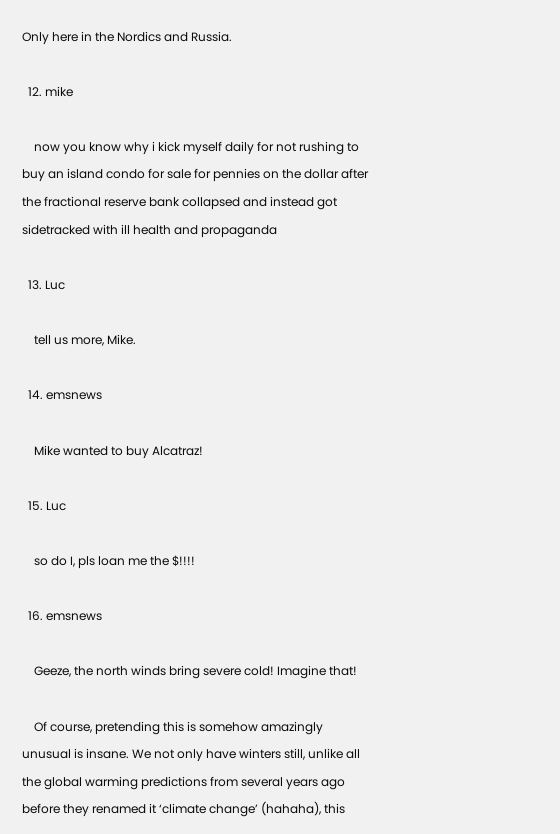Only here in the Nordics and Russia.

  12. mike

    now you know why i kick myself daily for not rushing to buy an island condo for sale for pennies on the dollar after the fractional reserve bank collapsed and instead got sidetracked with ill health and propaganda

  13. Luc

    tell us more, Mike.

  14. emsnews

    Mike wanted to buy Alcatraz!

  15. Luc

    so do I, pls loan me the $!!!!

  16. emsnews

    Geeze, the north winds bring severe cold! Imagine that!

    Of course, pretending this is somehow amazingly unusual is insane. We not only have winters still, unlike all the global warming predictions from several years ago before they renamed it ‘climate change’ (hahaha), this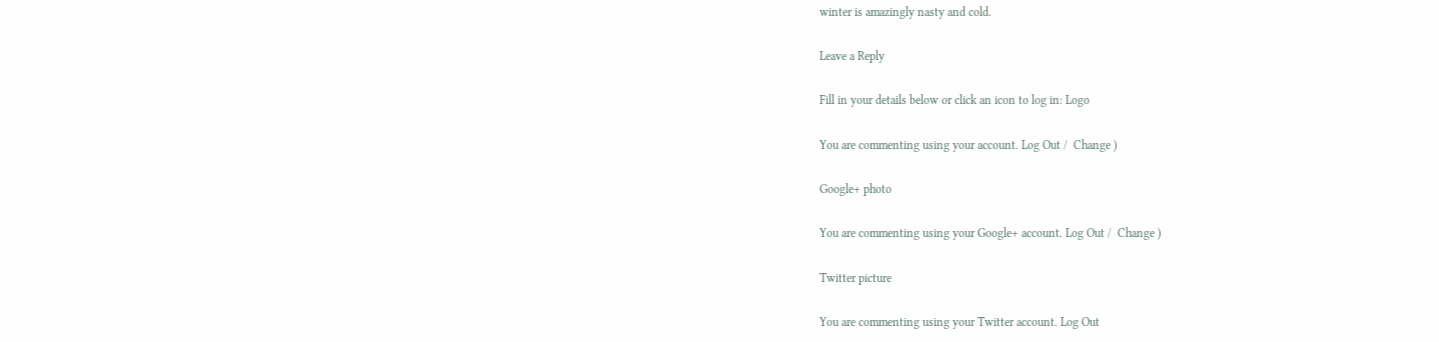winter is amazingly nasty and cold.

Leave a Reply

Fill in your details below or click an icon to log in: Logo

You are commenting using your account. Log Out /  Change )

Google+ photo

You are commenting using your Google+ account. Log Out /  Change )

Twitter picture

You are commenting using your Twitter account. Log Out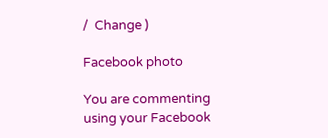/  Change )

Facebook photo

You are commenting using your Facebook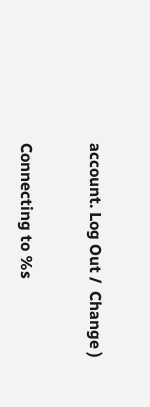account. Log Out /  Change )


Connecting to %s